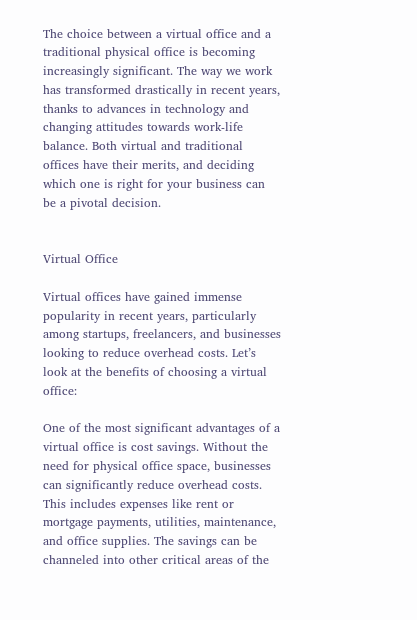The choice between a virtual office and a traditional physical office is becoming increasingly significant. The way we work has transformed drastically in recent years, thanks to advances in technology and changing attitudes towards work-life balance. Both virtual and traditional offices have their merits, and deciding which one is right for your business can be a pivotal decision.


Virtual Office

Virtual offices have gained immense popularity in recent years, particularly among startups, freelancers, and businesses looking to reduce overhead costs. Let’s look at the benefits of choosing a virtual office:

One of the most significant advantages of a virtual office is cost savings. Without the need for physical office space, businesses can significantly reduce overhead costs. This includes expenses like rent or mortgage payments, utilities, maintenance, and office supplies. The savings can be channeled into other critical areas of the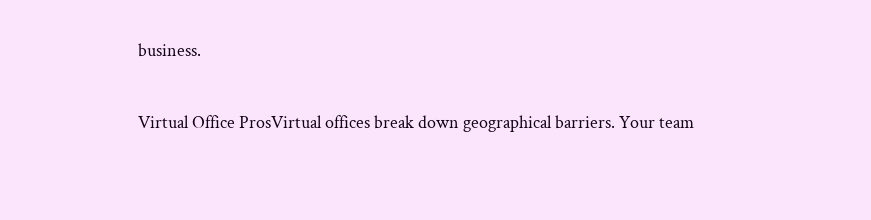business.

Virtual Office ProsVirtual offices break down geographical barriers. Your team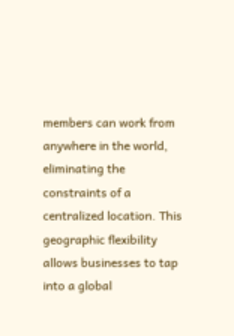members can work from anywhere in the world, eliminating the constraints of a centralized location. This geographic flexibility allows businesses to tap into a global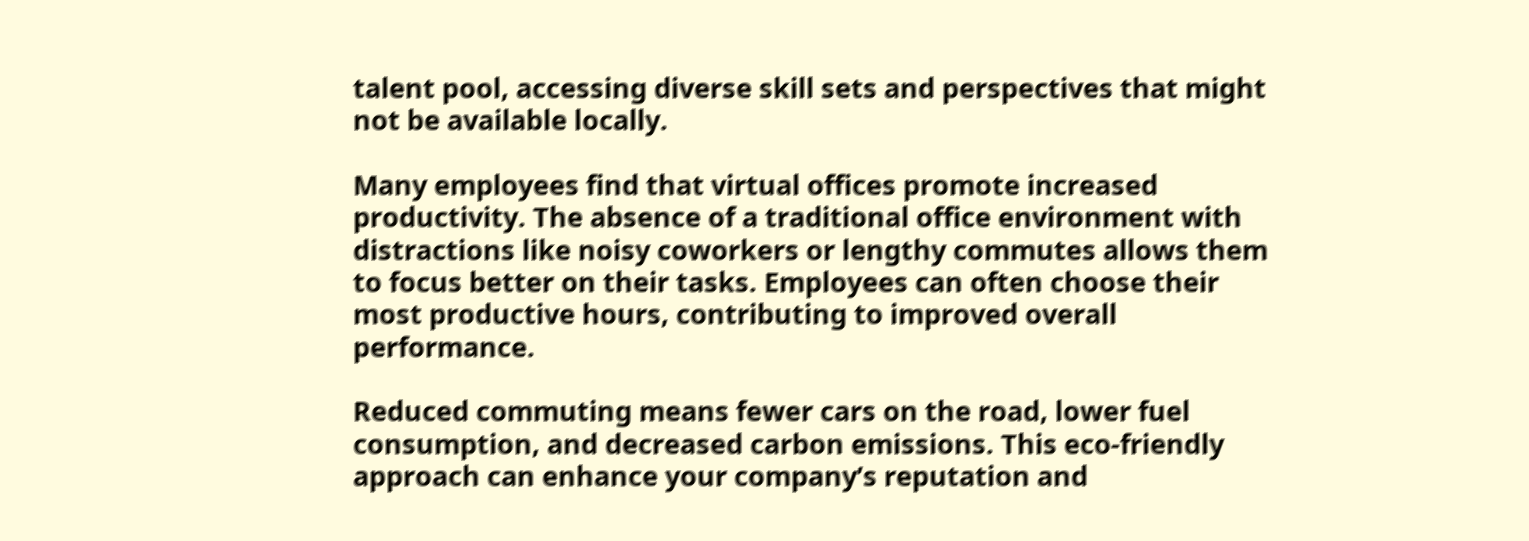talent pool, accessing diverse skill sets and perspectives that might not be available locally.

Many employees find that virtual offices promote increased productivity. The absence of a traditional office environment with distractions like noisy coworkers or lengthy commutes allows them to focus better on their tasks. Employees can often choose their most productive hours, contributing to improved overall performance.

Reduced commuting means fewer cars on the road, lower fuel consumption, and decreased carbon emissions. This eco-friendly approach can enhance your company’s reputation and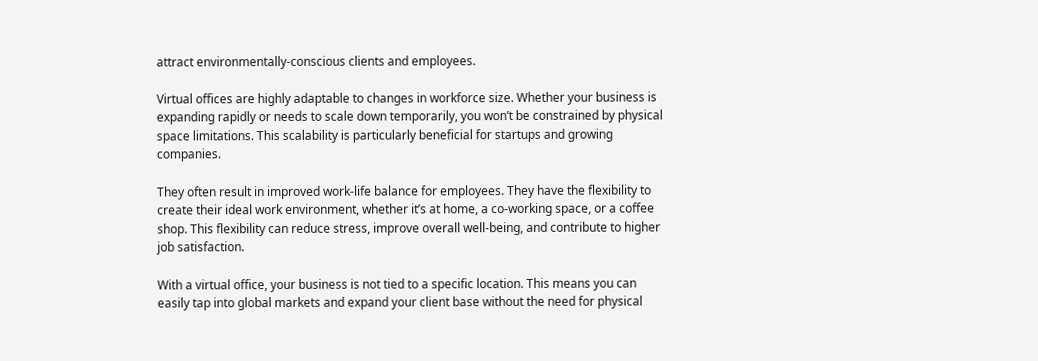attract environmentally-conscious clients and employees.

Virtual offices are highly adaptable to changes in workforce size. Whether your business is expanding rapidly or needs to scale down temporarily, you won’t be constrained by physical space limitations. This scalability is particularly beneficial for startups and growing companies.

They often result in improved work-life balance for employees. They have the flexibility to create their ideal work environment, whether it’s at home, a co-working space, or a coffee shop. This flexibility can reduce stress, improve overall well-being, and contribute to higher job satisfaction.

With a virtual office, your business is not tied to a specific location. This means you can easily tap into global markets and expand your client base without the need for physical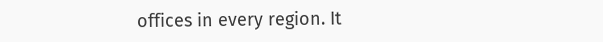offices in every region. It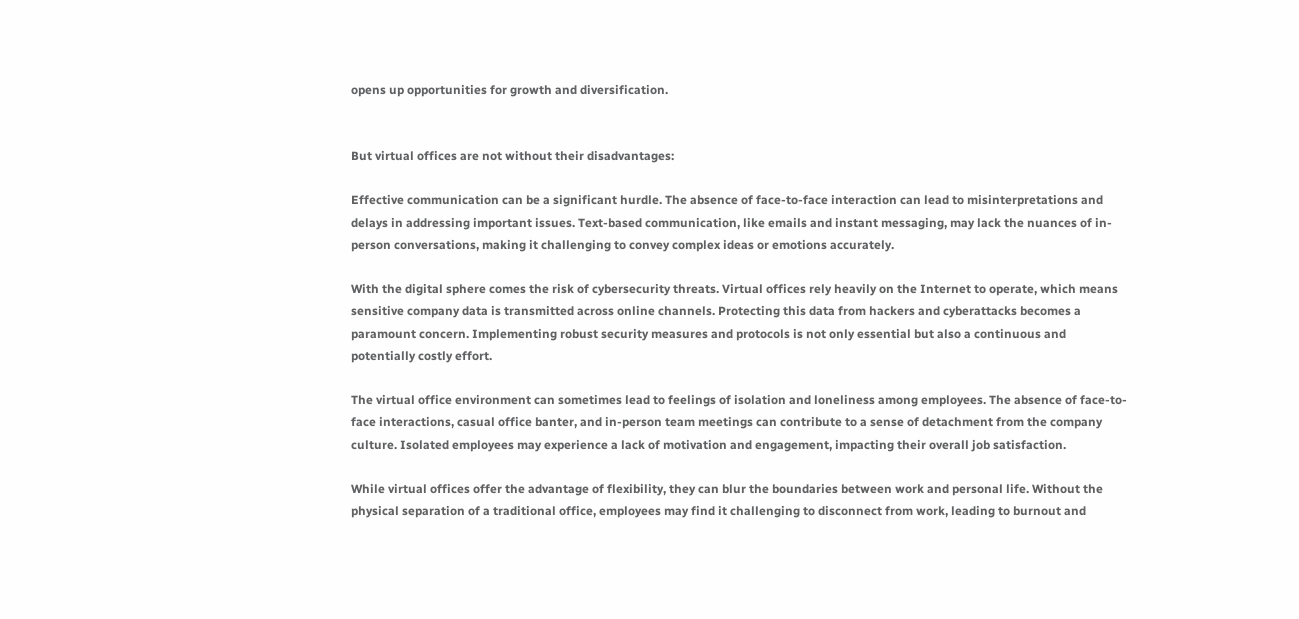opens up opportunities for growth and diversification.


But virtual offices are not without their disadvantages:

Effective communication can be a significant hurdle. The absence of face-to-face interaction can lead to misinterpretations and delays in addressing important issues. Text-based communication, like emails and instant messaging, may lack the nuances of in-person conversations, making it challenging to convey complex ideas or emotions accurately.

With the digital sphere comes the risk of cybersecurity threats. Virtual offices rely heavily on the Internet to operate, which means sensitive company data is transmitted across online channels. Protecting this data from hackers and cyberattacks becomes a paramount concern. Implementing robust security measures and protocols is not only essential but also a continuous and potentially costly effort.

The virtual office environment can sometimes lead to feelings of isolation and loneliness among employees. The absence of face-to-face interactions, casual office banter, and in-person team meetings can contribute to a sense of detachment from the company culture. Isolated employees may experience a lack of motivation and engagement, impacting their overall job satisfaction.

While virtual offices offer the advantage of flexibility, they can blur the boundaries between work and personal life. Without the physical separation of a traditional office, employees may find it challenging to disconnect from work, leading to burnout and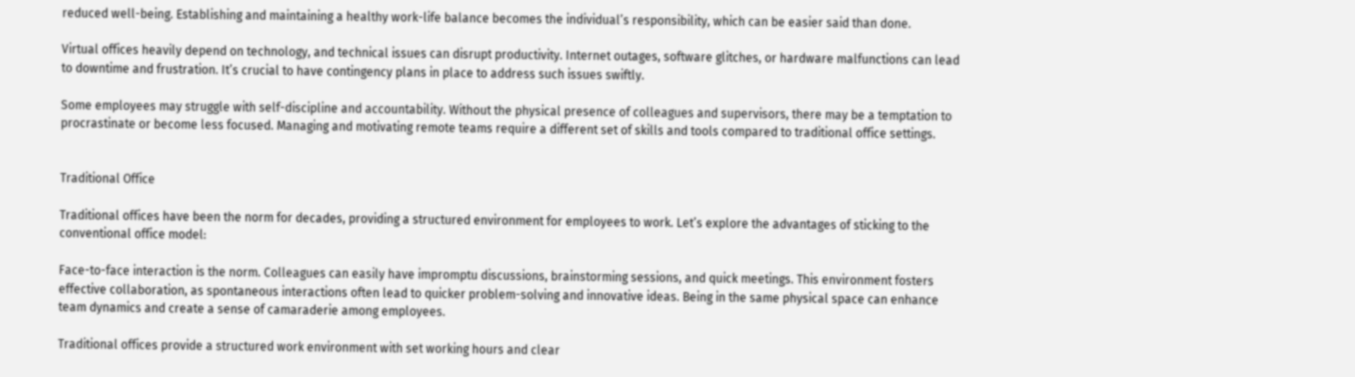reduced well-being. Establishing and maintaining a healthy work-life balance becomes the individual’s responsibility, which can be easier said than done.

Virtual offices heavily depend on technology, and technical issues can disrupt productivity. Internet outages, software glitches, or hardware malfunctions can lead to downtime and frustration. It’s crucial to have contingency plans in place to address such issues swiftly.

Some employees may struggle with self-discipline and accountability. Without the physical presence of colleagues and supervisors, there may be a temptation to procrastinate or become less focused. Managing and motivating remote teams require a different set of skills and tools compared to traditional office settings.


Traditional Office

Traditional offices have been the norm for decades, providing a structured environment for employees to work. Let’s explore the advantages of sticking to the conventional office model:

Face-to-face interaction is the norm. Colleagues can easily have impromptu discussions, brainstorming sessions, and quick meetings. This environment fosters effective collaboration, as spontaneous interactions often lead to quicker problem-solving and innovative ideas. Being in the same physical space can enhance team dynamics and create a sense of camaraderie among employees.

Traditional offices provide a structured work environment with set working hours and clear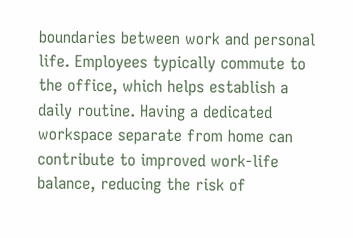boundaries between work and personal life. Employees typically commute to the office, which helps establish a daily routine. Having a dedicated workspace separate from home can contribute to improved work-life balance, reducing the risk of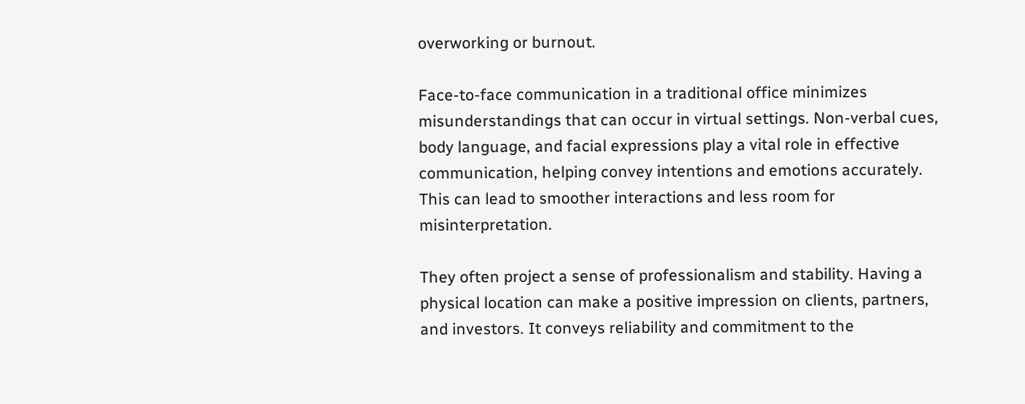overworking or burnout.

Face-to-face communication in a traditional office minimizes misunderstandings that can occur in virtual settings. Non-verbal cues, body language, and facial expressions play a vital role in effective communication, helping convey intentions and emotions accurately. This can lead to smoother interactions and less room for misinterpretation.

They often project a sense of professionalism and stability. Having a physical location can make a positive impression on clients, partners, and investors. It conveys reliability and commitment to the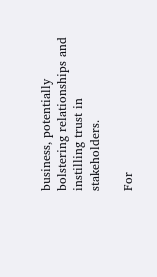business, potentially bolstering relationships and instilling trust in stakeholders.

For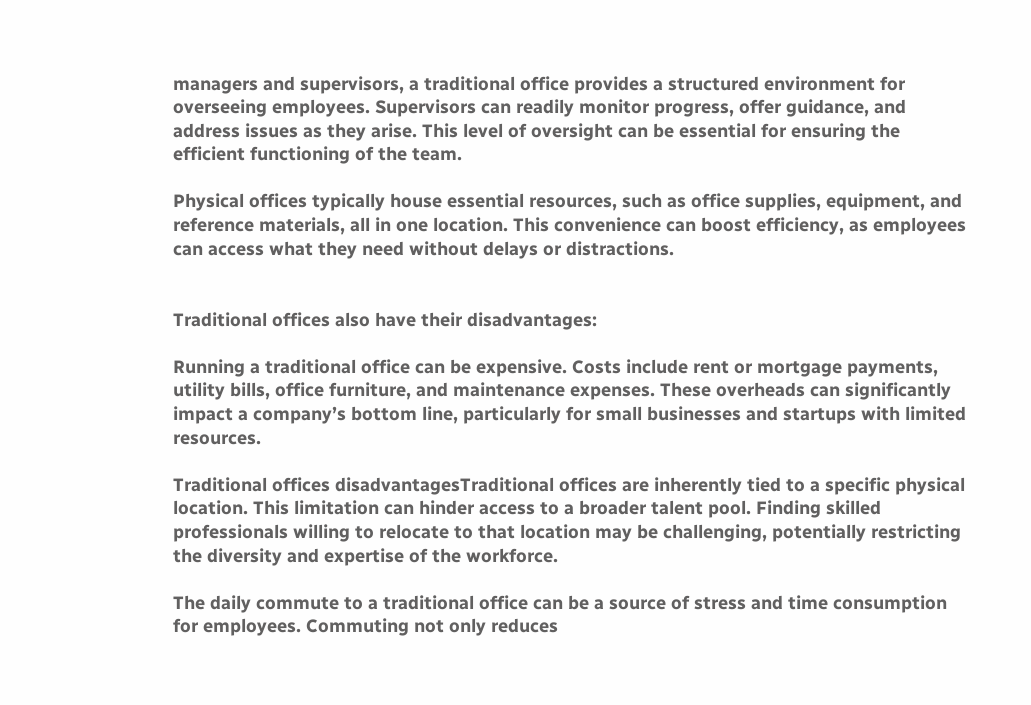managers and supervisors, a traditional office provides a structured environment for overseeing employees. Supervisors can readily monitor progress, offer guidance, and address issues as they arise. This level of oversight can be essential for ensuring the efficient functioning of the team.

Physical offices typically house essential resources, such as office supplies, equipment, and reference materials, all in one location. This convenience can boost efficiency, as employees can access what they need without delays or distractions.


Traditional offices also have their disadvantages:

Running a traditional office can be expensive. Costs include rent or mortgage payments, utility bills, office furniture, and maintenance expenses. These overheads can significantly impact a company’s bottom line, particularly for small businesses and startups with limited resources.

Traditional offices disadvantagesTraditional offices are inherently tied to a specific physical location. This limitation can hinder access to a broader talent pool. Finding skilled professionals willing to relocate to that location may be challenging, potentially restricting the diversity and expertise of the workforce.

The daily commute to a traditional office can be a source of stress and time consumption for employees. Commuting not only reduces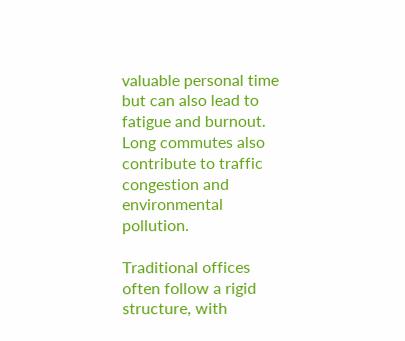valuable personal time but can also lead to fatigue and burnout. Long commutes also contribute to traffic congestion and environmental pollution.

Traditional offices often follow a rigid structure, with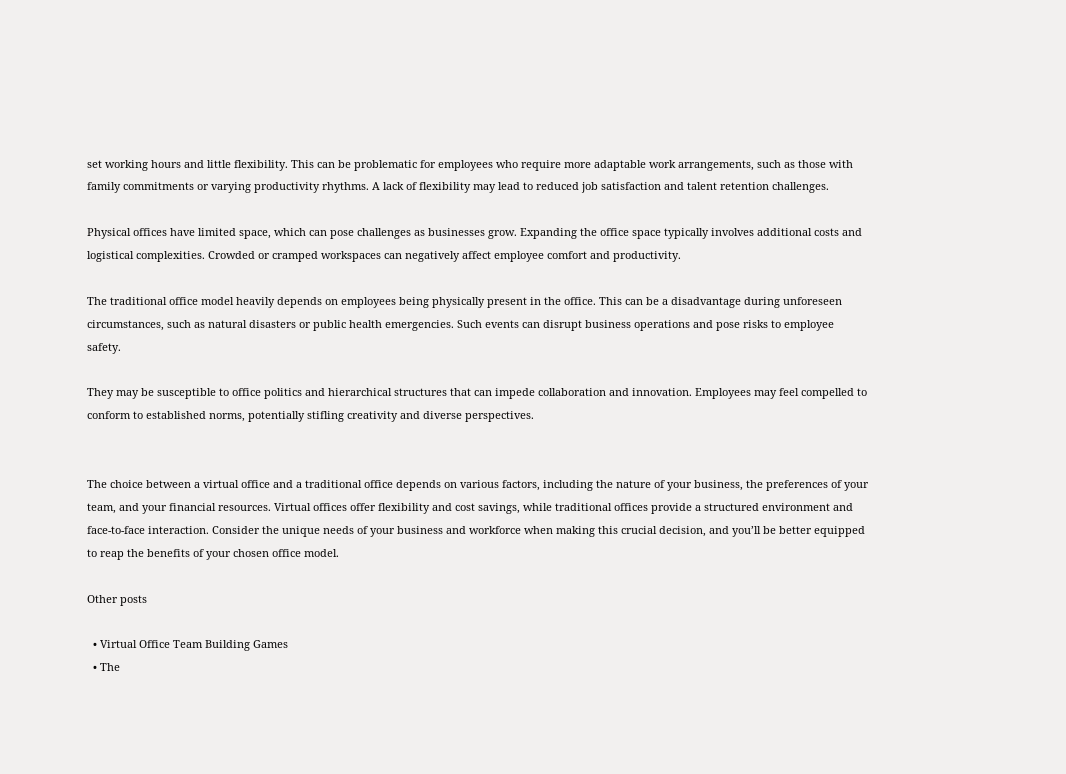set working hours and little flexibility. This can be problematic for employees who require more adaptable work arrangements, such as those with family commitments or varying productivity rhythms. A lack of flexibility may lead to reduced job satisfaction and talent retention challenges.

Physical offices have limited space, which can pose challenges as businesses grow. Expanding the office space typically involves additional costs and logistical complexities. Crowded or cramped workspaces can negatively affect employee comfort and productivity.

The traditional office model heavily depends on employees being physically present in the office. This can be a disadvantage during unforeseen circumstances, such as natural disasters or public health emergencies. Such events can disrupt business operations and pose risks to employee safety.

They may be susceptible to office politics and hierarchical structures that can impede collaboration and innovation. Employees may feel compelled to conform to established norms, potentially stifling creativity and diverse perspectives.


The choice between a virtual office and a traditional office depends on various factors, including the nature of your business, the preferences of your team, and your financial resources. Virtual offices offer flexibility and cost savings, while traditional offices provide a structured environment and face-to-face interaction. Consider the unique needs of your business and workforce when making this crucial decision, and you’ll be better equipped to reap the benefits of your chosen office model.

Other posts

  • Virtual Office Team Building Games
  • The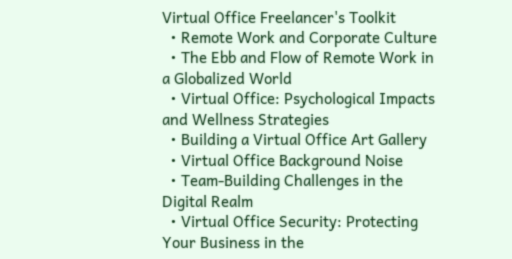Virtual Office Freelancer's Toolkit
  • Remote Work and Corporate Culture
  • The Ebb and Flow of Remote Work in a Globalized World
  • Virtual Office: Psychological Impacts and Wellness Strategies
  • Building a Virtual Office Art Gallery
  • Virtual Office Background Noise
  • Team-Building Challenges in the Digital Realm
  • Virtual Office Security: Protecting Your Business in the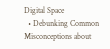Digital Space
  • Debunking Common Misconceptions about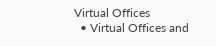Virtual Offices
  • Virtual Offices and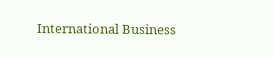International Business